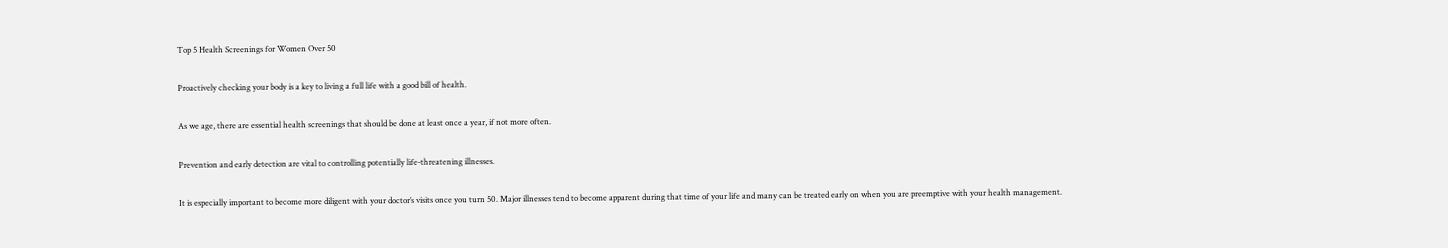Top 5 Health Screenings for Women Over 50

Proactively checking your body is a key to living a full life with a good bill of health.

As we age, there are essential health screenings that should be done at least once a year, if not more often.

Prevention and early detection are vital to controlling potentially life-threatening illnesses.

It is especially important to become more diligent with your doctor’s visits once you turn 50. Major illnesses tend to become apparent during that time of your life and many can be treated early on when you are preemptive with your health management.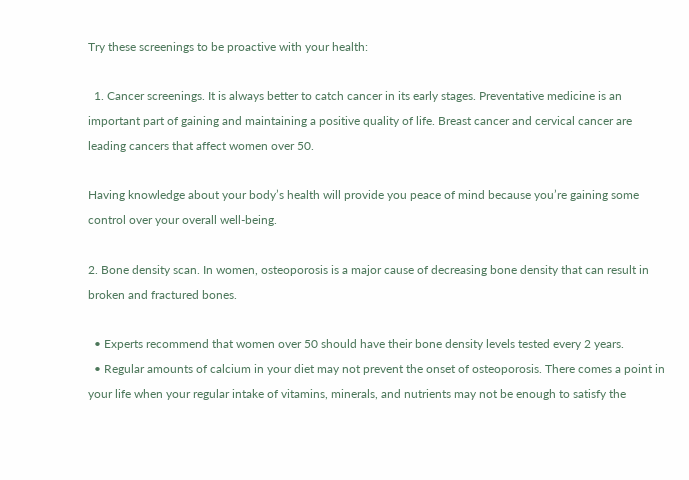Try these screenings to be proactive with your health:

  1. Cancer screenings. It is always better to catch cancer in its early stages. Preventative medicine is an important part of gaining and maintaining a positive quality of life. Breast cancer and cervical cancer are leading cancers that affect women over 50.

Having knowledge about your body’s health will provide you peace of mind because you’re gaining some control over your overall well-being.

2. Bone density scan. In women, osteoporosis is a major cause of decreasing bone density that can result in broken and fractured bones.

  • Experts recommend that women over 50 should have their bone density levels tested every 2 years.
  • Regular amounts of calcium in your diet may not prevent the onset of osteoporosis. There comes a point in your life when your regular intake of vitamins, minerals, and nutrients may not be enough to satisfy the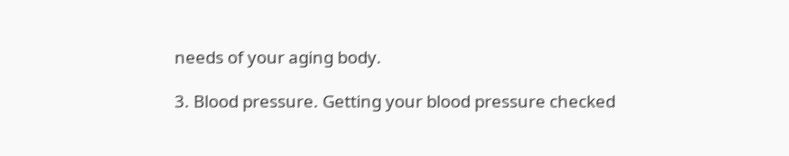needs of your aging body.

3. Blood pressure. Getting your blood pressure checked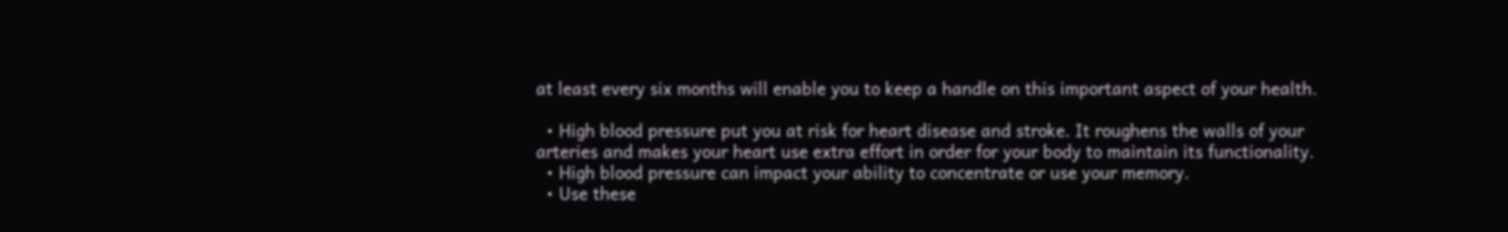at least every six months will enable you to keep a handle on this important aspect of your health.

  • High blood pressure put you at risk for heart disease and stroke. It roughens the walls of your arteries and makes your heart use extra effort in order for your body to maintain its functionality.
  • High blood pressure can impact your ability to concentrate or use your memory.
  • Use these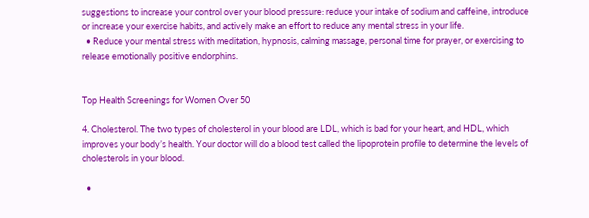suggestions to increase your control over your blood pressure: reduce your intake of sodium and caffeine, introduce or increase your exercise habits, and actively make an effort to reduce any mental stress in your life.
  • Reduce your mental stress with meditation, hypnosis, calming massage, personal time for prayer, or exercising to release emotionally positive endorphins.


Top Health Screenings for Women Over 50

4. Cholesterol. The two types of cholesterol in your blood are LDL, which is bad for your heart, and HDL, which improves your body’s health. Your doctor will do a blood test called the lipoprotein profile to determine the levels of cholesterols in your blood.

  •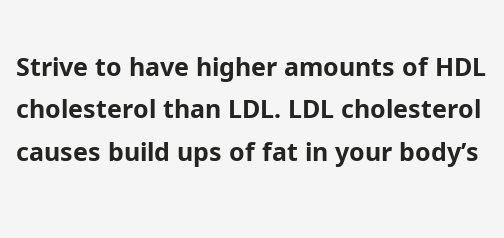Strive to have higher amounts of HDL cholesterol than LDL. LDL cholesterol causes build ups of fat in your body’s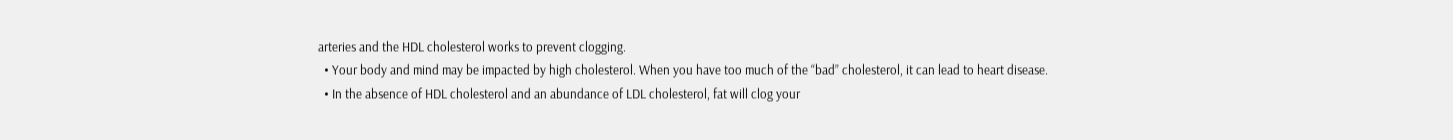arteries and the HDL cholesterol works to prevent clogging.
  • Your body and mind may be impacted by high cholesterol. When you have too much of the “bad” cholesterol, it can lead to heart disease.
  • In the absence of HDL cholesterol and an abundance of LDL cholesterol, fat will clog your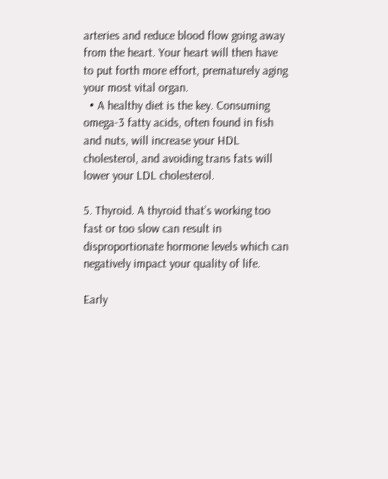arteries and reduce blood flow going away from the heart. Your heart will then have to put forth more effort, prematurely aging your most vital organ.
  • A healthy diet is the key. Consuming omega-3 fatty acids, often found in fish and nuts, will increase your HDL cholesterol, and avoiding trans fats will lower your LDL cholesterol.

5. Thyroid. A thyroid that’s working too fast or too slow can result in disproportionate hormone levels which can negatively impact your quality of life.

Early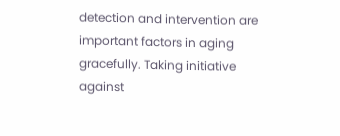detection and intervention are important factors in aging gracefully. Taking initiative against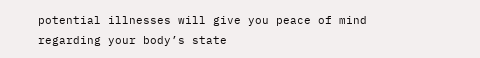potential illnesses will give you peace of mind regarding your body’s state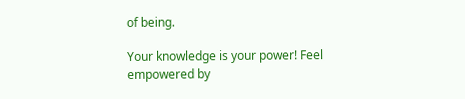of being.

Your knowledge is your power! Feel empowered by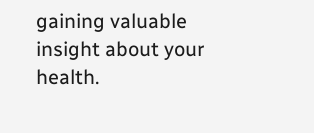gaining valuable insight about your health.